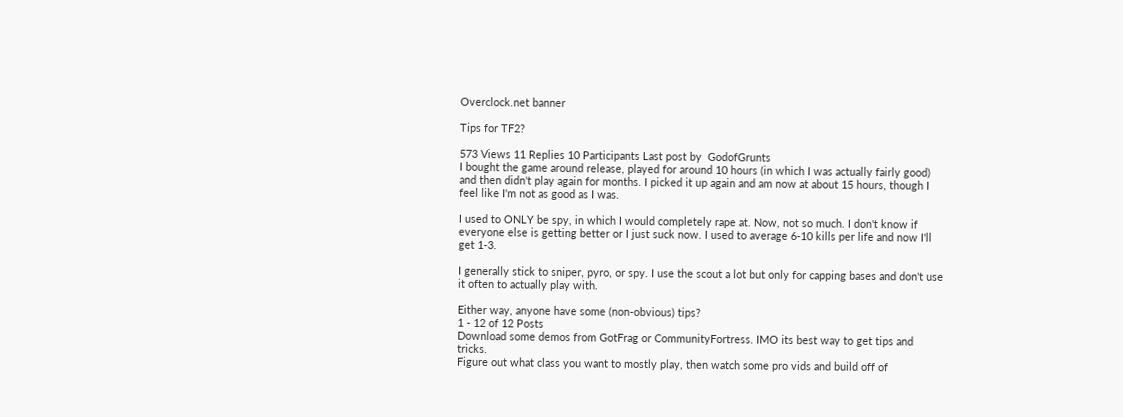Overclock.net banner

Tips for TF2?

573 Views 11 Replies 10 Participants Last post by  GodofGrunts
I bought the game around release, played for around 10 hours (in which I was actually fairly good) and then didn't play again for months. I picked it up again and am now at about 15 hours, though I feel like I'm not as good as I was.

I used to ONLY be spy, in which I would completely rape at. Now, not so much. I don't know if everyone else is getting better or I just suck now. I used to average 6-10 kills per life and now I'll get 1-3.

I generally stick to sniper, pyro, or spy. I use the scout a lot but only for capping bases and don't use it often to actually play with.

Either way, anyone have some (non-obvious) tips?
1 - 12 of 12 Posts
Download some demos from GotFrag or CommunityFortress. IMO its best way to get tips and tricks.
Figure out what class you want to mostly play, then watch some pro vids and build off of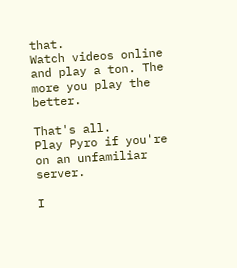that.
Watch videos online and play a ton. The more you play the better.

That's all.
Play Pyro if you're on an unfamiliar server.

I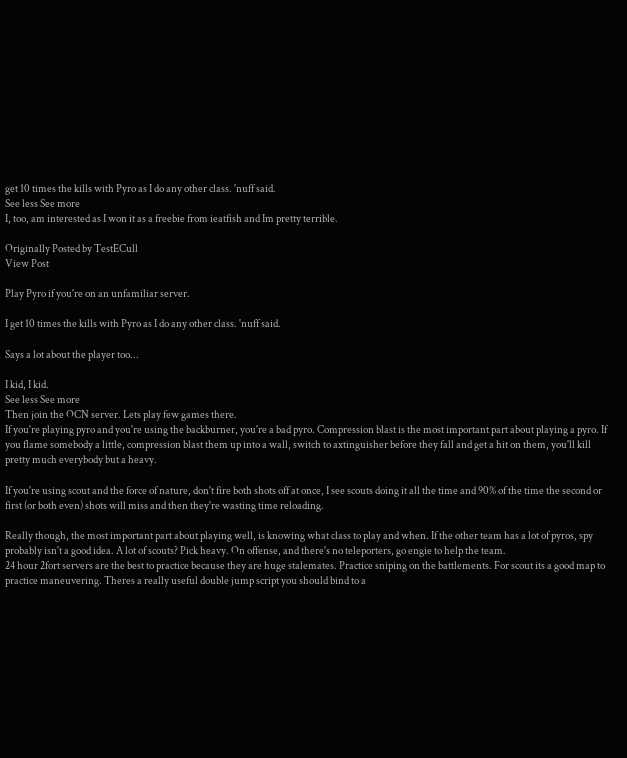get 10 times the kills with Pyro as I do any other class. 'nuff said.
See less See more
I, too, am interested as I won it as a freebie from ieatfish and Im pretty terrible.

Originally Posted by TestECull
View Post

Play Pyro if you're on an unfamiliar server.

I get 10 times the kills with Pyro as I do any other class. 'nuff said.

Says a lot about the player too...

I kid, I kid.
See less See more
Then join the OCN server. Lets play few games there.
If you're playing pyro and you're using the backburner, you're a bad pyro. Compression blast is the most important part about playing a pyro. If you flame somebody a little, compression blast them up into a wall, switch to axtinguisher before they fall and get a hit on them, you'll kill pretty much everybody but a heavy.

If you're using scout and the force of nature, don't fire both shots off at once, I see scouts doing it all the time and 90% of the time the second or first (or both even) shots will miss and then they're wasting time reloading.

Really though, the most important part about playing well, is knowing what class to play and when. If the other team has a lot of pyros, spy probably isn't a good idea. A lot of scouts? Pick heavy. On offense, and there's no teleporters, go engie to help the team.
24 hour 2fort servers are the best to practice because they are huge stalemates. Practice sniping on the battlements. For scout its a good map to practice maneuvering. Theres a really useful double jump script you should bind to a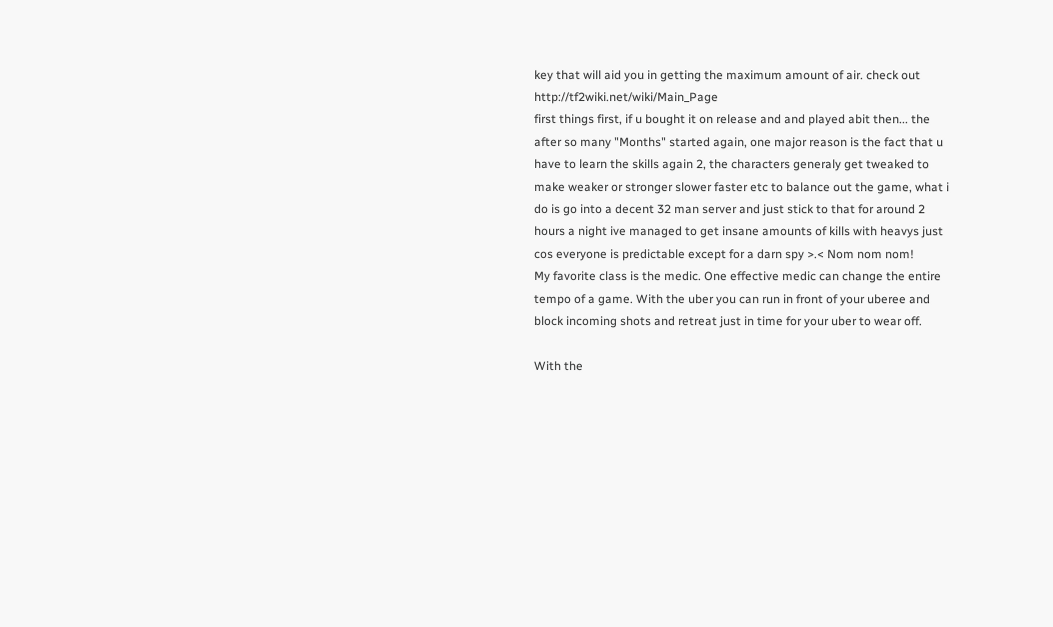key that will aid you in getting the maximum amount of air. check out http://tf2wiki.net/wiki/Main_Page
first things first, if u bought it on release and and played abit then... the after so many "Months" started again, one major reason is the fact that u have to learn the skills again 2, the characters generaly get tweaked to make weaker or stronger slower faster etc to balance out the game, what i do is go into a decent 32 man server and just stick to that for around 2 hours a night ive managed to get insane amounts of kills with heavys just cos everyone is predictable except for a darn spy >.< Nom nom nom!
My favorite class is the medic. One effective medic can change the entire tempo of a game. With the uber you can run in front of your uberee and block incoming shots and retreat just in time for your uber to wear off.

With the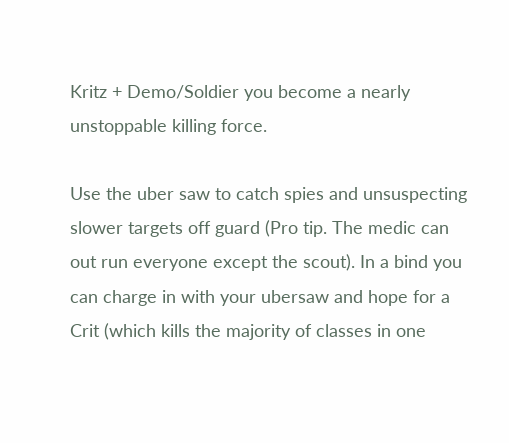Kritz + Demo/Soldier you become a nearly unstoppable killing force.

Use the uber saw to catch spies and unsuspecting slower targets off guard (Pro tip. The medic can out run everyone except the scout). In a bind you can charge in with your ubersaw and hope for a Crit (which kills the majority of classes in one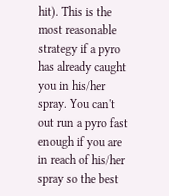hit). This is the most reasonable strategy if a pyro has already caught you in his/her spray. You can't out run a pyro fast enough if you are in reach of his/her spray so the best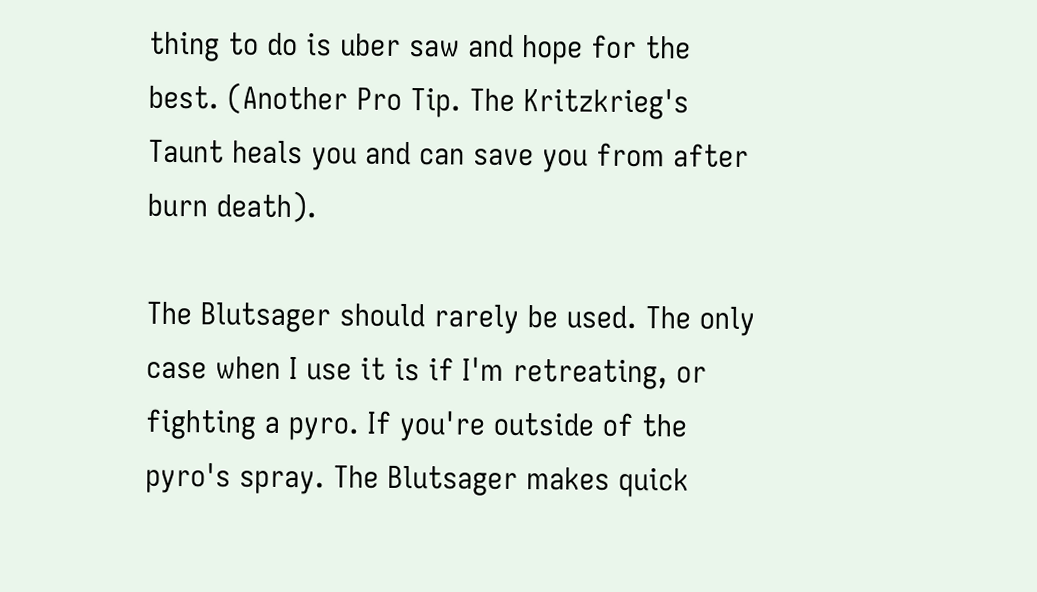thing to do is uber saw and hope for the best. (Another Pro Tip. The Kritzkrieg's Taunt heals you and can save you from after burn death).

The Blutsager should rarely be used. The only case when I use it is if I'm retreating, or fighting a pyro. If you're outside of the pyro's spray. The Blutsager makes quick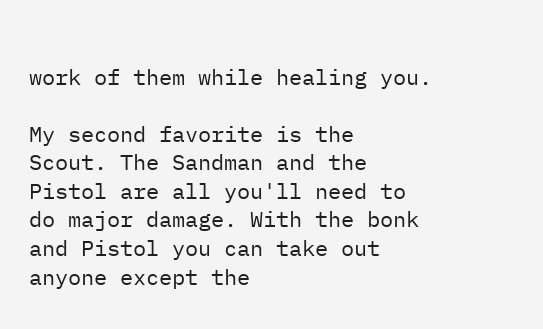work of them while healing you.

My second favorite is the Scout. The Sandman and the Pistol are all you'll need to do major damage. With the bonk and Pistol you can take out anyone except the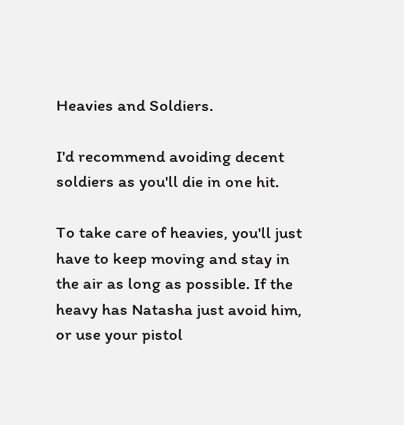Heavies and Soldiers.

I'd recommend avoiding decent soldiers as you'll die in one hit.

To take care of heavies, you'll just have to keep moving and stay in the air as long as possible. If the heavy has Natasha just avoid him, or use your pistol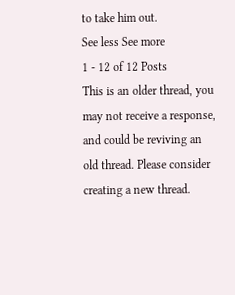to take him out.
See less See more
1 - 12 of 12 Posts
This is an older thread, you may not receive a response, and could be reviving an old thread. Please consider creating a new thread.